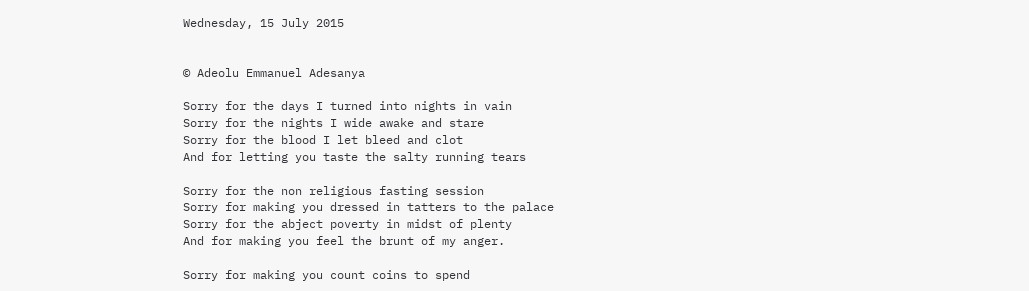Wednesday, 15 July 2015


© Adeolu Emmanuel Adesanya

Sorry for the days I turned into nights in vain
Sorry for the nights I wide awake and stare
Sorry for the blood I let bleed and clot
And for letting you taste the salty running tears

Sorry for the non religious fasting session
Sorry for making you dressed in tatters to the palace
Sorry for the abject poverty in midst of plenty
And for making you feel the brunt of my anger.

Sorry for making you count coins to spend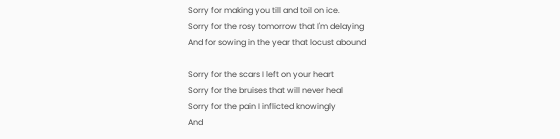Sorry for making you till and toil on ice.
Sorry for the rosy tomorrow that I'm delaying
And for sowing in the year that locust abound

Sorry for the scars I left on your heart
Sorry for the bruises that will never heal
Sorry for the pain I inflicted knowingly
And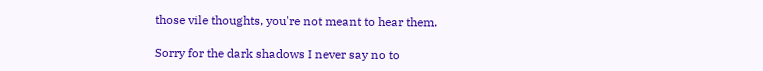those vile thoughts, you're not meant to hear them.

Sorry for the dark shadows I never say no to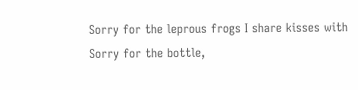Sorry for the leprous frogs I share kisses with
Sorry for the bottle,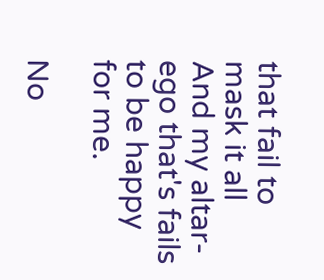that fail to mask it all
And my altar-ego that's fails to be happy for me.

No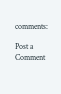comments:

Post a Comment